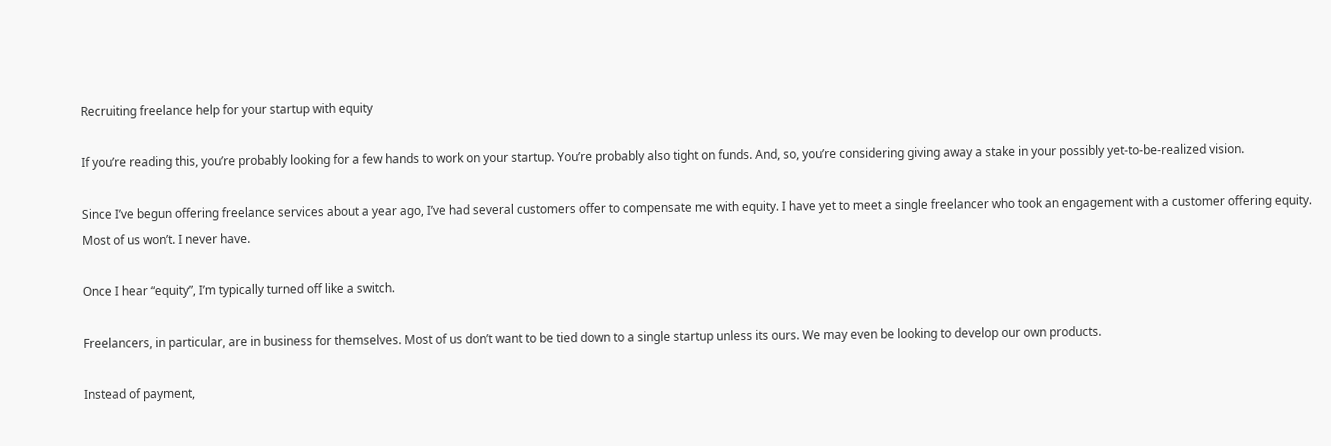Recruiting freelance help for your startup with equity

If you’re reading this, you’re probably looking for a few hands to work on your startup. You’re probably also tight on funds. And, so, you’re considering giving away a stake in your possibly yet-to-be-realized vision.

Since I’ve begun offering freelance services about a year ago, I’ve had several customers offer to compensate me with equity. I have yet to meet a single freelancer who took an engagement with a customer offering equity. Most of us won’t. I never have.

Once I hear “equity”, I’m typically turned off like a switch.

Freelancers, in particular, are in business for themselves. Most of us don’t want to be tied down to a single startup unless its ours. We may even be looking to develop our own products.

Instead of payment,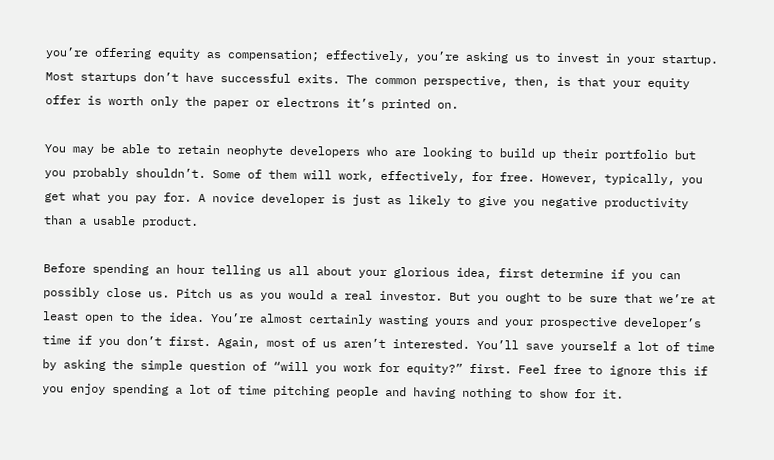you’re offering equity as compensation; effectively, you’re asking us to invest in your startup. Most startups don’t have successful exits. The common perspective, then, is that your equity offer is worth only the paper or electrons it’s printed on.

You may be able to retain neophyte developers who are looking to build up their portfolio but you probably shouldn’t. Some of them will work, effectively, for free. However, typically, you get what you pay for. A novice developer is just as likely to give you negative productivity than a usable product.

Before spending an hour telling us all about your glorious idea, first determine if you can possibly close us. Pitch us as you would a real investor. But you ought to be sure that we’re at least open to the idea. You’re almost certainly wasting yours and your prospective developer’s time if you don’t first. Again, most of us aren’t interested. You’ll save yourself a lot of time by asking the simple question of “will you work for equity?” first. Feel free to ignore this if you enjoy spending a lot of time pitching people and having nothing to show for it.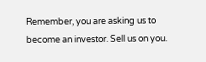Remember, you are asking us to become an investor. Sell us on you.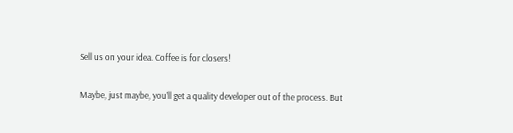Sell us on your idea. Coffee is for closers!

Maybe, just maybe, you’ll get a quality developer out of the process. But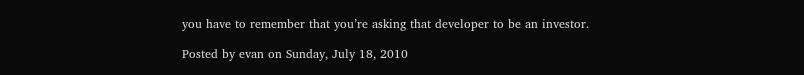you have to remember that you’re asking that developer to be an investor.

Posted by evan on Sunday, July 18, 2010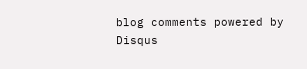blog comments powered by Disqus